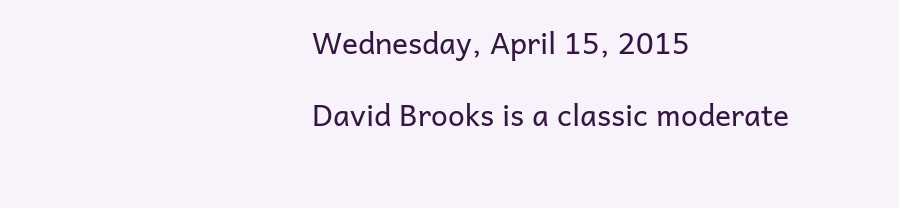Wednesday, April 15, 2015

David Brooks is a classic moderate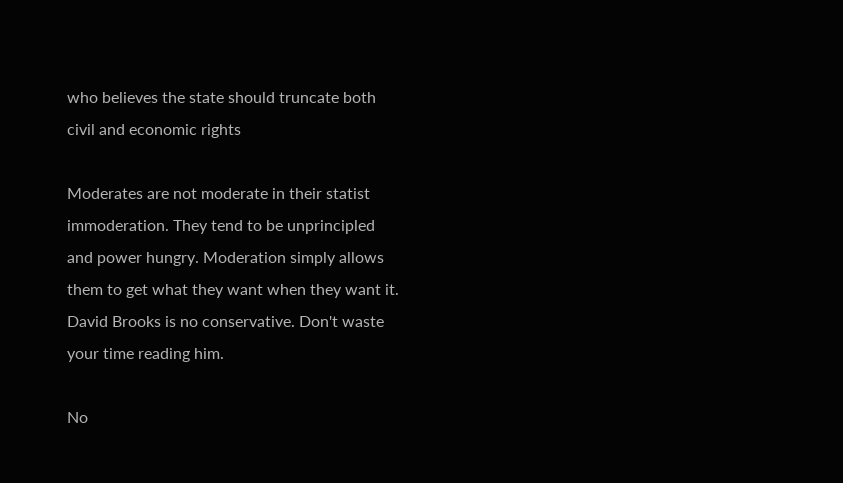who believes the state should truncate both civil and economic rights

Moderates are not moderate in their statist immoderation. They tend to be unprincipled and power hungry. Moderation simply allows them to get what they want when they want it. David Brooks is no conservative. Don't waste your time reading him.

No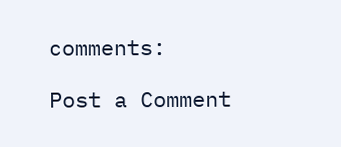comments:

Post a Comment